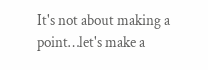It's not about making a point…let's make a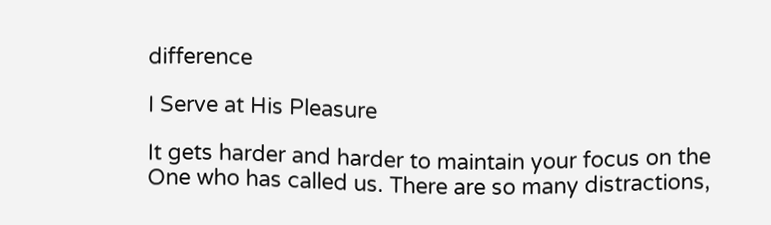difference

I Serve at His Pleasure

It gets harder and harder to maintain your focus on the One who has called us. There are so many distractions,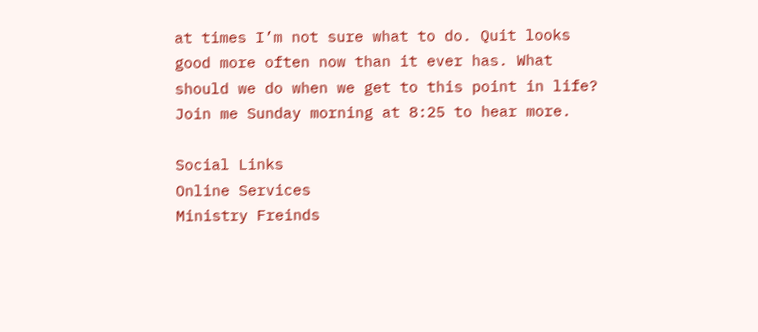at times I’m not sure what to do. Quit looks good more often now than it ever has. What should we do when we get to this point in life? Join me Sunday morning at 8:25 to hear more.

Social Links
Online Services
Ministry Freinds